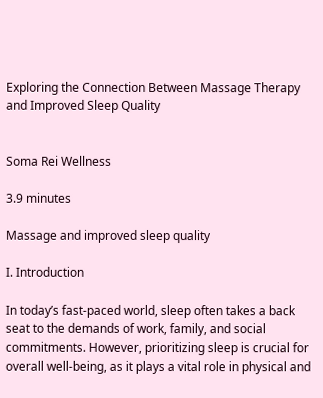Exploring the Connection Between Massage Therapy and Improved Sleep Quality


Soma Rei Wellness

3.9 minutes

Massage and improved sleep quality

I. Introduction

In today’s fast-paced world, sleep often takes a back seat to the demands of work, family, and social commitments. However, prioritizing sleep is crucial for overall well-being, as it plays a vital role in physical and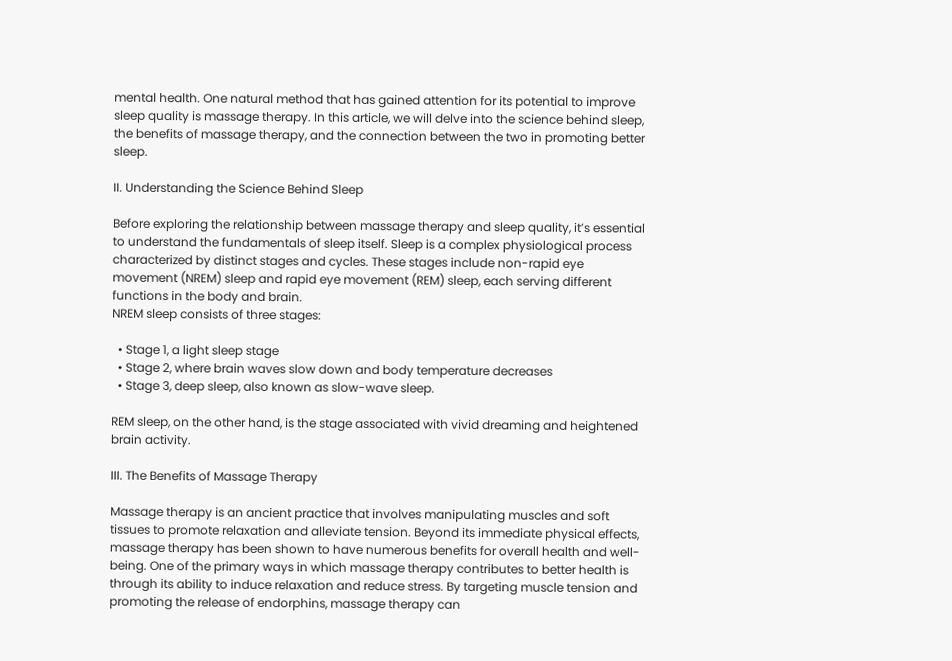mental health. One natural method that has gained attention for its potential to improve sleep quality is massage therapy. In this article, we will delve into the science behind sleep, the benefits of massage therapy, and the connection between the two in promoting better sleep.

II. Understanding the Science Behind Sleep

Before exploring the relationship between massage therapy and sleep quality, it’s essential to understand the fundamentals of sleep itself. Sleep is a complex physiological process characterized by distinct stages and cycles. These stages include non-rapid eye movement (NREM) sleep and rapid eye movement (REM) sleep, each serving different functions in the body and brain.
NREM sleep consists of three stages:

  • Stage 1, a light sleep stage
  • Stage 2, where brain waves slow down and body temperature decreases
  • Stage 3, deep sleep, also known as slow-wave sleep.

REM sleep, on the other hand, is the stage associated with vivid dreaming and heightened brain activity.

III. The Benefits of Massage Therapy

Massage therapy is an ancient practice that involves manipulating muscles and soft tissues to promote relaxation and alleviate tension. Beyond its immediate physical effects, massage therapy has been shown to have numerous benefits for overall health and well-being. One of the primary ways in which massage therapy contributes to better health is through its ability to induce relaxation and reduce stress. By targeting muscle tension and promoting the release of endorphins, massage therapy can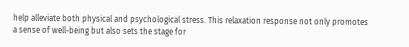help alleviate both physical and psychological stress. This relaxation response not only promotes a sense of well-being but also sets the stage for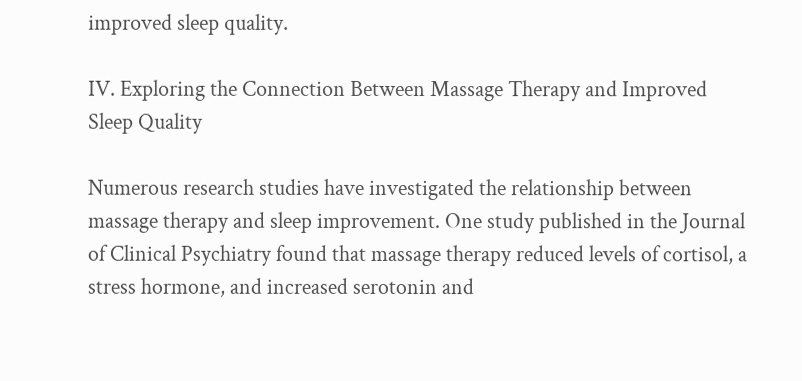improved sleep quality.

IV. Exploring the Connection Between Massage Therapy and Improved Sleep Quality

Numerous research studies have investigated the relationship between massage therapy and sleep improvement. One study published in the Journal of Clinical Psychiatry found that massage therapy reduced levels of cortisol, a stress hormone, and increased serotonin and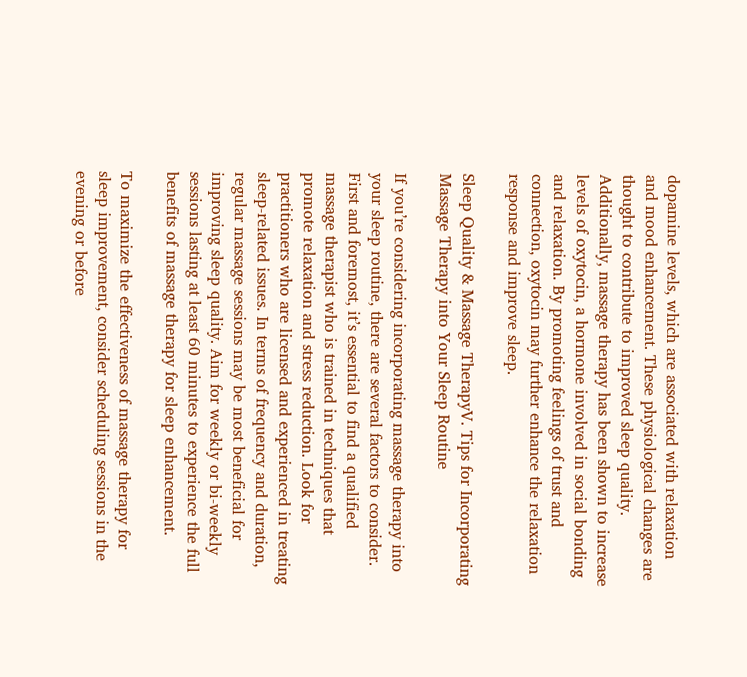dopamine levels, which are associated with relaxation and mood enhancement. These physiological changes are thought to contribute to improved sleep quality. Additionally, massage therapy has been shown to increase levels of oxytocin, a hormone involved in social bonding and relaxation. By promoting feelings of trust and connection, oxytocin may further enhance the relaxation response and improve sleep.

Sleep Quality & Massage TherapyV. Tips for Incorporating Massage Therapy into Your Sleep Routine

If you’re considering incorporating massage therapy into your sleep routine, there are several factors to consider. First and foremost, it’s essential to find a qualified massage therapist who is trained in techniques that promote relaxation and stress reduction. Look for practitioners who are licensed and experienced in treating sleep-related issues. In terms of frequency and duration, regular massage sessions may be most beneficial for improving sleep quality. Aim for weekly or bi-weekly sessions lasting at least 60 minutes to experience the full benefits of massage therapy for sleep enhancement.

To maximize the effectiveness of massage therapy for sleep improvement, consider scheduling sessions in the evening or before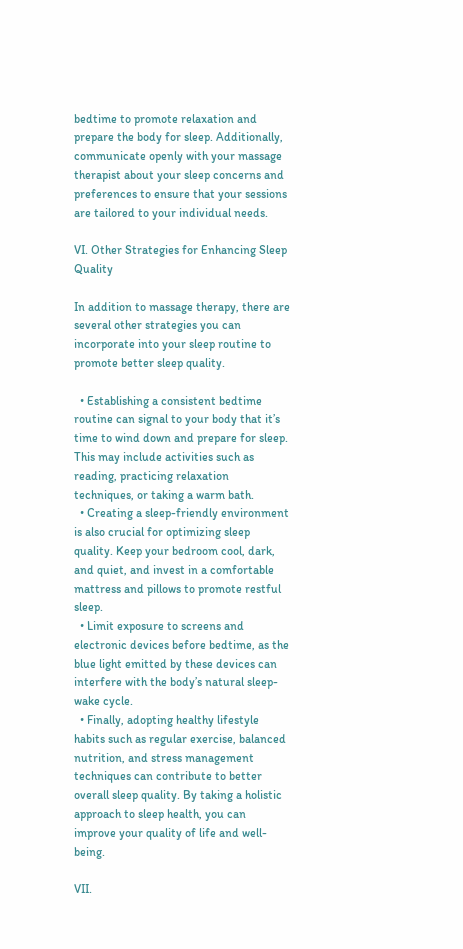bedtime to promote relaxation and prepare the body for sleep. Additionally, communicate openly with your massage therapist about your sleep concerns and preferences to ensure that your sessions are tailored to your individual needs.

VI. Other Strategies for Enhancing Sleep Quality

In addition to massage therapy, there are several other strategies you can incorporate into your sleep routine to promote better sleep quality.

  • Establishing a consistent bedtime routine can signal to your body that it’s time to wind down and prepare for sleep. This may include activities such as reading, practicing relaxation techniques, or taking a warm bath.
  • Creating a sleep-friendly environment is also crucial for optimizing sleep quality. Keep your bedroom cool, dark, and quiet, and invest in a comfortable mattress and pillows to promote restful sleep.
  • Limit exposure to screens and electronic devices before bedtime, as the blue light emitted by these devices can interfere with the body’s natural sleep-wake cycle.
  • Finally, adopting healthy lifestyle habits such as regular exercise, balanced nutrition, and stress management techniques can contribute to better overall sleep quality. By taking a holistic approach to sleep health, you can improve your quality of life and well-being.

VII.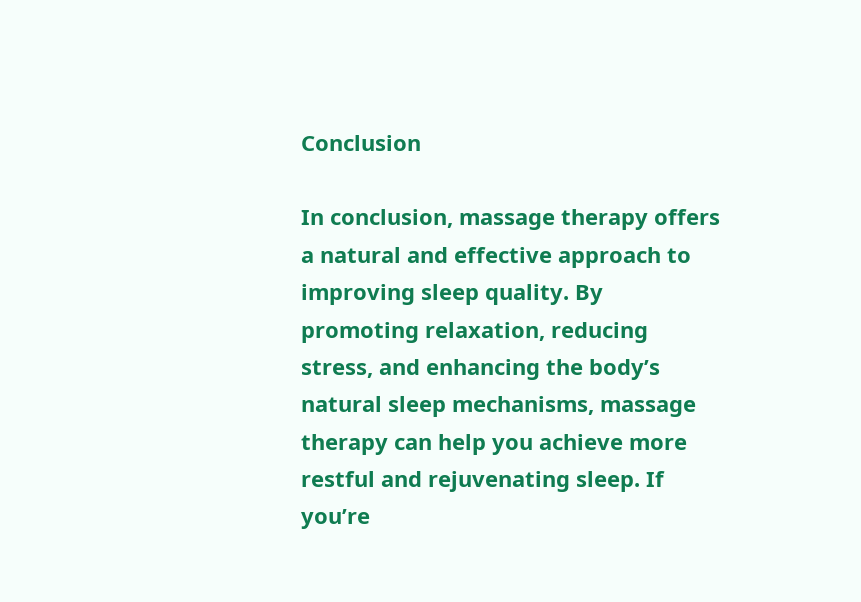Conclusion

In conclusion, massage therapy offers a natural and effective approach to improving sleep quality. By promoting relaxation, reducing stress, and enhancing the body’s natural sleep mechanisms, massage therapy can help you achieve more restful and rejuvenating sleep. If you’re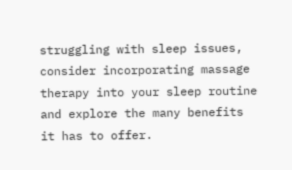struggling with sleep issues, consider incorporating massage therapy into your sleep routine and explore the many benefits it has to offer.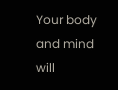Your body and mind will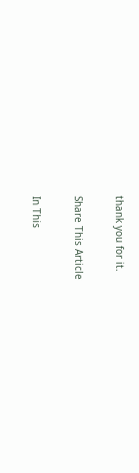thank you for it.

Share This Article

In This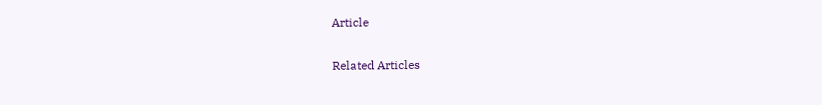Article

Related Articles